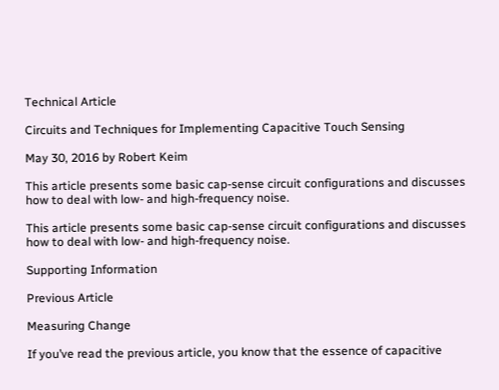Technical Article

Circuits and Techniques for Implementing Capacitive Touch Sensing

May 30, 2016 by Robert Keim

This article presents some basic cap-sense circuit configurations and discusses how to deal with low- and high-frequency noise.

This article presents some basic cap-sense circuit configurations and discusses how to deal with low- and high-frequency noise.

Supporting Information

Previous Article

Measuring Change

If you’ve read the previous article, you know that the essence of capacitive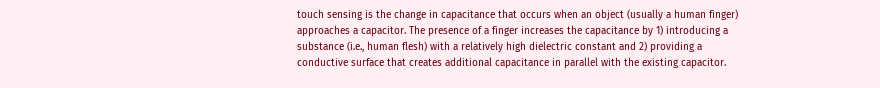touch sensing is the change in capacitance that occurs when an object (usually a human finger) approaches a capacitor. The presence of a finger increases the capacitance by 1) introducing a substance (i.e., human flesh) with a relatively high dielectric constant and 2) providing a conductive surface that creates additional capacitance in parallel with the existing capacitor.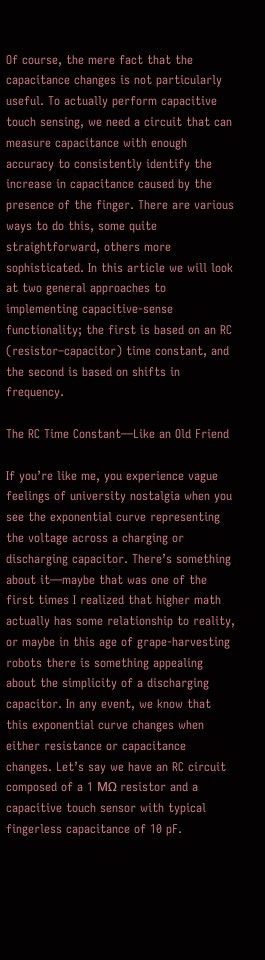Of course, the mere fact that the capacitance changes is not particularly useful. To actually perform capacitive touch sensing, we need a circuit that can measure capacitance with enough accuracy to consistently identify the increase in capacitance caused by the presence of the finger. There are various ways to do this, some quite straightforward, others more sophisticated. In this article we will look at two general approaches to implementing capacitive-sense functionality; the first is based on an RC (resistor–capacitor) time constant, and the second is based on shifts in frequency.

The RC Time Constant—Like an Old Friend

If you’re like me, you experience vague feelings of university nostalgia when you see the exponential curve representing the voltage across a charging or discharging capacitor. There’s something about it—maybe that was one of the first times I realized that higher math actually has some relationship to reality, or maybe in this age of grape-harvesting robots there is something appealing about the simplicity of a discharging capacitor. In any event, we know that this exponential curve changes when either resistance or capacitance changes. Let’s say we have an RC circuit composed of a 1 MΩ resistor and a capacitive touch sensor with typical fingerless capacitance of 10 pF.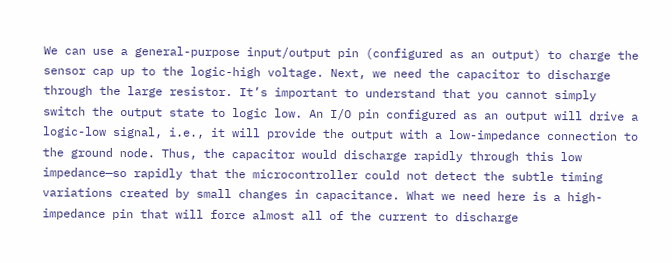We can use a general-purpose input/output pin (configured as an output) to charge the sensor cap up to the logic-high voltage. Next, we need the capacitor to discharge through the large resistor. It’s important to understand that you cannot simply switch the output state to logic low. An I/O pin configured as an output will drive a logic-low signal, i.e., it will provide the output with a low-impedance connection to the ground node. Thus, the capacitor would discharge rapidly through this low impedance—so rapidly that the microcontroller could not detect the subtle timing variations created by small changes in capacitance. What we need here is a high-impedance pin that will force almost all of the current to discharge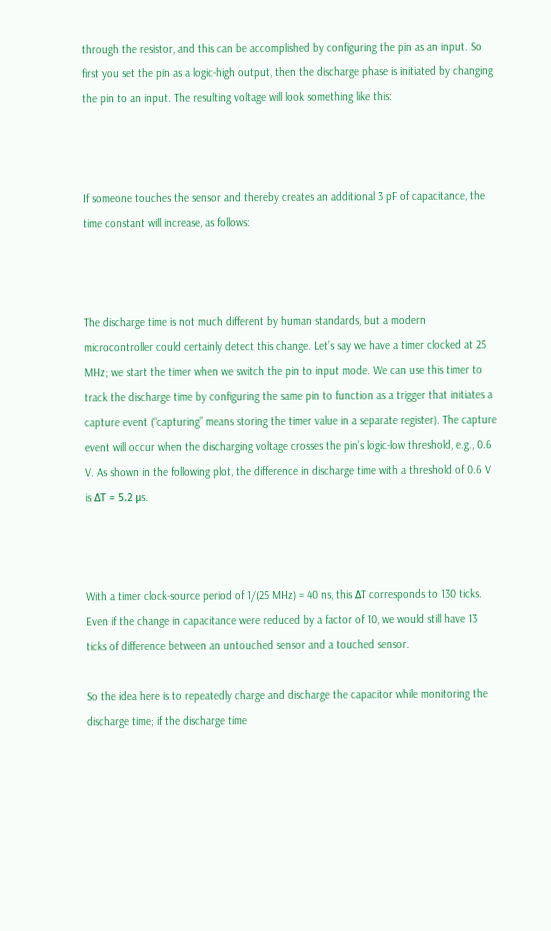through the resistor, and this can be accomplished by configuring the pin as an input. So first you set the pin as a logic-high output, then the discharge phase is initiated by changing the pin to an input. The resulting voltage will look something like this:



If someone touches the sensor and thereby creates an additional 3 pF of capacitance, the time constant will increase, as follows:



The discharge time is not much different by human standards, but a modern microcontroller could certainly detect this change. Let’s say we have a timer clocked at 25 MHz; we start the timer when we switch the pin to input mode. We can use this timer to track the discharge time by configuring the same pin to function as a trigger that initiates a capture event (“capturing” means storing the timer value in a separate register). The capture event will occur when the discharging voltage crosses the pin’s logic-low threshold, e.g., 0.6 V. As shown in the following plot, the difference in discharge time with a threshold of 0.6 V is ΔT = 5.2 µs.



With a timer clock-source period of 1/(25 MHz) = 40 ns, this ΔT corresponds to 130 ticks. Even if the change in capacitance were reduced by a factor of 10, we would still have 13 ticks of difference between an untouched sensor and a touched sensor.

So the idea here is to repeatedly charge and discharge the capacitor while monitoring the discharge time; if the discharge time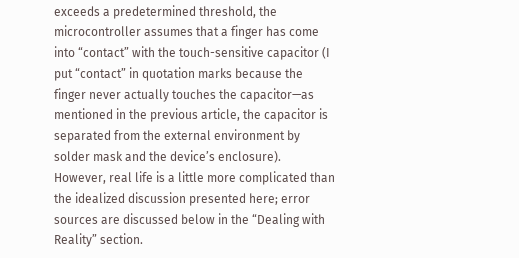exceeds a predetermined threshold, the microcontroller assumes that a finger has come into “contact” with the touch-sensitive capacitor (I put “contact” in quotation marks because the finger never actually touches the capacitor—as mentioned in the previous article, the capacitor is separated from the external environment by solder mask and the device’s enclosure). However, real life is a little more complicated than the idealized discussion presented here; error sources are discussed below in the “Dealing with Reality” section.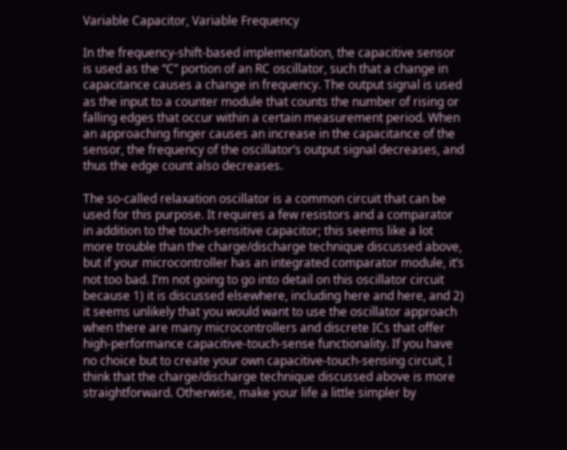Variable Capacitor, Variable Frequency

In the frequency-shift-based implementation, the capacitive sensor is used as the “C” portion of an RC oscillator, such that a change in capacitance causes a change in frequency. The output signal is used as the input to a counter module that counts the number of rising or falling edges that occur within a certain measurement period. When an approaching finger causes an increase in the capacitance of the sensor, the frequency of the oscillator’s output signal decreases, and thus the edge count also decreases.

The so-called relaxation oscillator is a common circuit that can be used for this purpose. It requires a few resistors and a comparator in addition to the touch-sensitive capacitor; this seems like a lot more trouble than the charge/discharge technique discussed above, but if your microcontroller has an integrated comparator module, it’s not too bad. I’m not going to go into detail on this oscillator circuit because 1) it is discussed elsewhere, including here and here, and 2) it seems unlikely that you would want to use the oscillator approach when there are many microcontrollers and discrete ICs that offer high-performance capacitive-touch-sense functionality. If you have no choice but to create your own capacitive-touch-sensing circuit, I think that the charge/discharge technique discussed above is more straightforward. Otherwise, make your life a little simpler by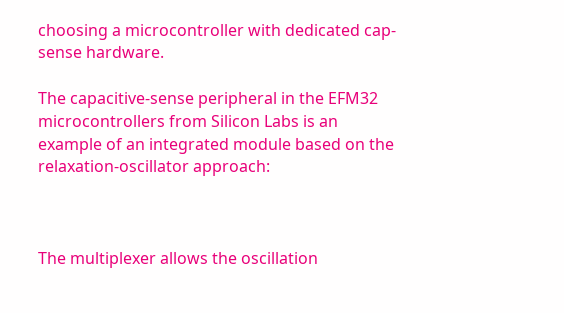choosing a microcontroller with dedicated cap-sense hardware.

The capacitive-sense peripheral in the EFM32 microcontrollers from Silicon Labs is an example of an integrated module based on the relaxation-oscillator approach:



The multiplexer allows the oscillation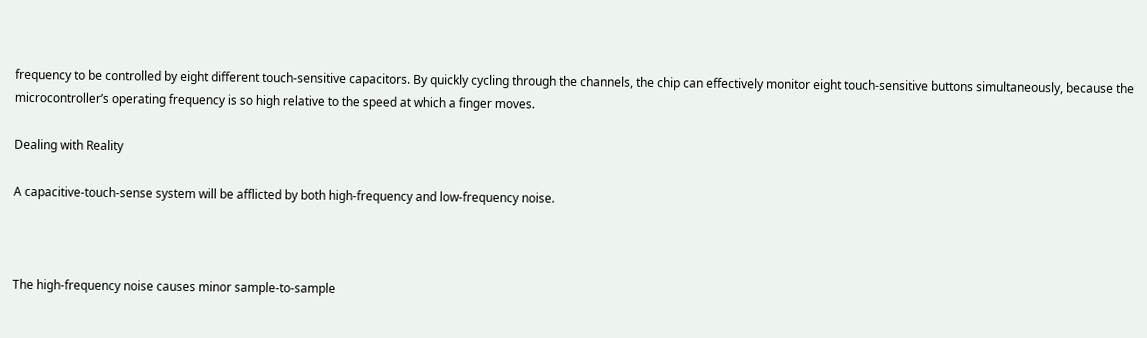frequency to be controlled by eight different touch-sensitive capacitors. By quickly cycling through the channels, the chip can effectively monitor eight touch-sensitive buttons simultaneously, because the microcontroller’s operating frequency is so high relative to the speed at which a finger moves.

Dealing with Reality

A capacitive-touch-sense system will be afflicted by both high-frequency and low-frequency noise.



The high-frequency noise causes minor sample-to-sample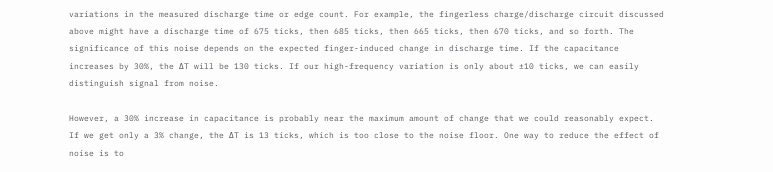variations in the measured discharge time or edge count. For example, the fingerless charge/discharge circuit discussed above might have a discharge time of 675 ticks, then 685 ticks, then 665 ticks, then 670 ticks, and so forth. The significance of this noise depends on the expected finger-induced change in discharge time. If the capacitance increases by 30%, the ΔT will be 130 ticks. If our high-frequency variation is only about ±10 ticks, we can easily distinguish signal from noise.

However, a 30% increase in capacitance is probably near the maximum amount of change that we could reasonably expect. If we get only a 3% change, the ΔT is 13 ticks, which is too close to the noise floor. One way to reduce the effect of noise is to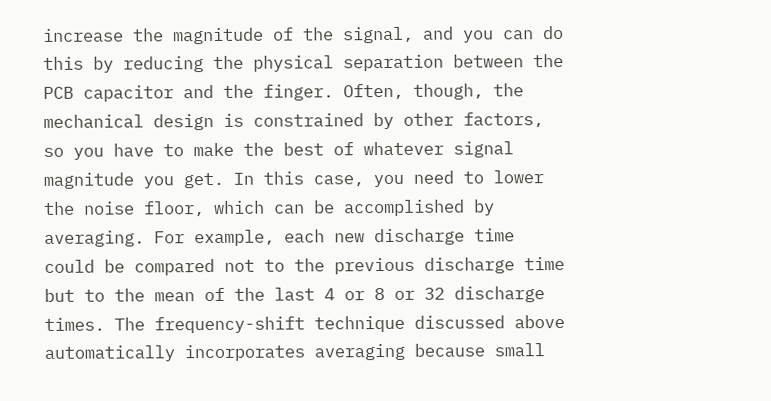increase the magnitude of the signal, and you can do this by reducing the physical separation between the PCB capacitor and the finger. Often, though, the mechanical design is constrained by other factors, so you have to make the best of whatever signal magnitude you get. In this case, you need to lower the noise floor, which can be accomplished by averaging. For example, each new discharge time could be compared not to the previous discharge time but to the mean of the last 4 or 8 or 32 discharge times. The frequency-shift technique discussed above automatically incorporates averaging because small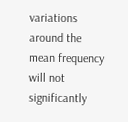variations around the mean frequency will not significantly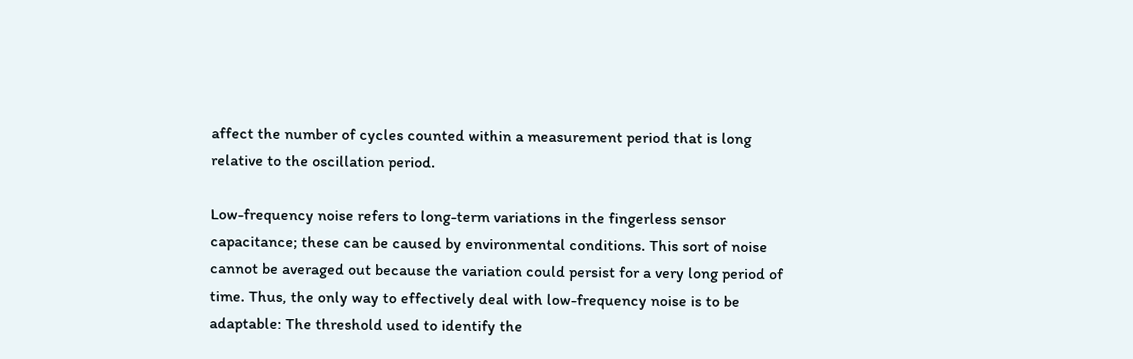affect the number of cycles counted within a measurement period that is long relative to the oscillation period.

Low-frequency noise refers to long-term variations in the fingerless sensor capacitance; these can be caused by environmental conditions. This sort of noise cannot be averaged out because the variation could persist for a very long period of time. Thus, the only way to effectively deal with low-frequency noise is to be adaptable: The threshold used to identify the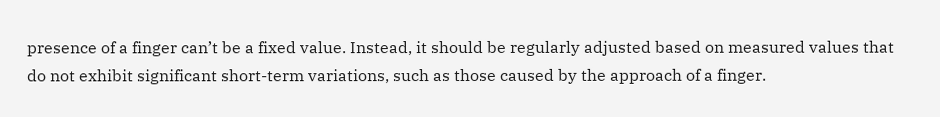presence of a finger can’t be a fixed value. Instead, it should be regularly adjusted based on measured values that do not exhibit significant short-term variations, such as those caused by the approach of a finger.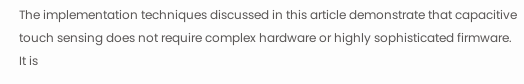The implementation techniques discussed in this article demonstrate that capacitive touch sensing does not require complex hardware or highly sophisticated firmware. It is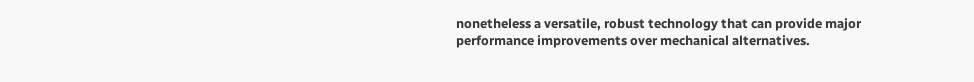nonetheless a versatile, robust technology that can provide major performance improvements over mechanical alternatives.